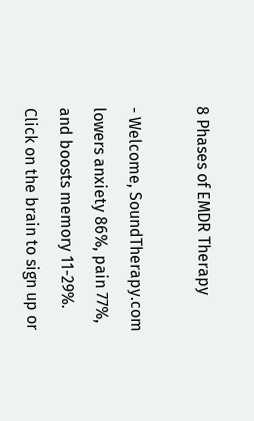8 Phases of EMDR Therapy

- Welcome, SoundTherapy.com lowers anxiety 86%, pain 77%, and boosts memory 11-29%. Click on the brain to sign up or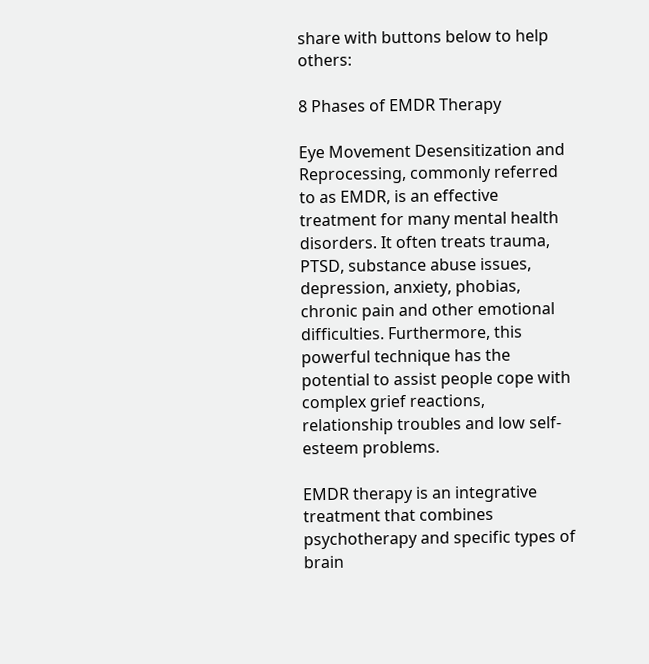share with buttons below to help others:

8 Phases of EMDR Therapy

Eye Movement Desensitization and Reprocessing, commonly referred to as EMDR, is an effective treatment for many mental health disorders. It often treats trauma, PTSD, substance abuse issues, depression, anxiety, phobias, chronic pain and other emotional difficulties. Furthermore, this powerful technique has the potential to assist people cope with complex grief reactions, relationship troubles and low self-esteem problems.

EMDR therapy is an integrative treatment that combines psychotherapy and specific types of brain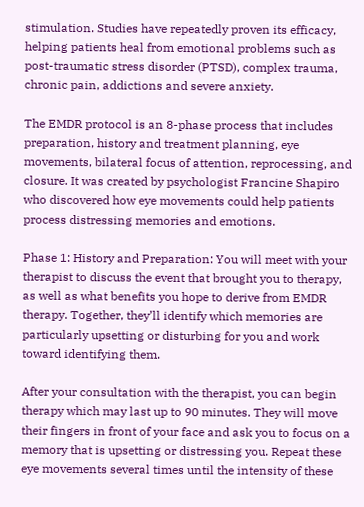stimulation. Studies have repeatedly proven its efficacy, helping patients heal from emotional problems such as post-traumatic stress disorder (PTSD), complex trauma, chronic pain, addictions and severe anxiety.

The EMDR protocol is an 8-phase process that includes preparation, history and treatment planning, eye movements, bilateral focus of attention, reprocessing, and closure. It was created by psychologist Francine Shapiro who discovered how eye movements could help patients process distressing memories and emotions.

Phase 1: History and Preparation: You will meet with your therapist to discuss the event that brought you to therapy, as well as what benefits you hope to derive from EMDR therapy. Together, they’ll identify which memories are particularly upsetting or disturbing for you and work toward identifying them.

After your consultation with the therapist, you can begin therapy which may last up to 90 minutes. They will move their fingers in front of your face and ask you to focus on a memory that is upsetting or distressing you. Repeat these eye movements several times until the intensity of these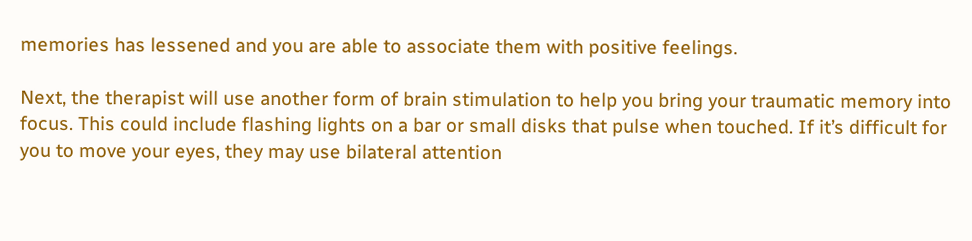memories has lessened and you are able to associate them with positive feelings.

Next, the therapist will use another form of brain stimulation to help you bring your traumatic memory into focus. This could include flashing lights on a bar or small disks that pulse when touched. If it’s difficult for you to move your eyes, they may use bilateral attention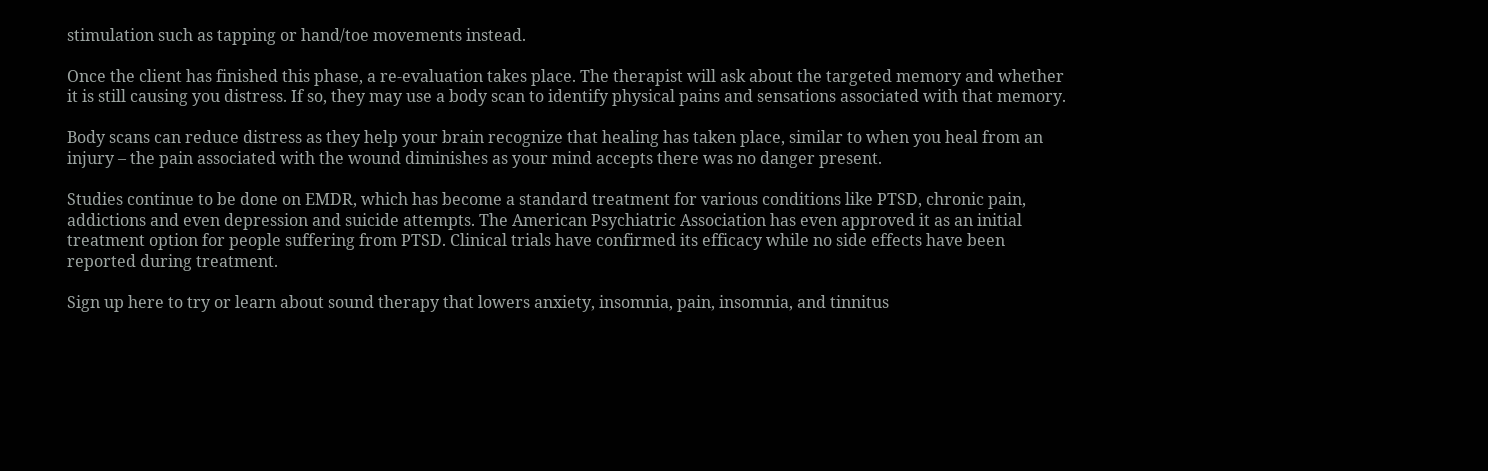stimulation such as tapping or hand/toe movements instead.

Once the client has finished this phase, a re-evaluation takes place. The therapist will ask about the targeted memory and whether it is still causing you distress. If so, they may use a body scan to identify physical pains and sensations associated with that memory.

Body scans can reduce distress as they help your brain recognize that healing has taken place, similar to when you heal from an injury – the pain associated with the wound diminishes as your mind accepts there was no danger present.

Studies continue to be done on EMDR, which has become a standard treatment for various conditions like PTSD, chronic pain, addictions and even depression and suicide attempts. The American Psychiatric Association has even approved it as an initial treatment option for people suffering from PTSD. Clinical trials have confirmed its efficacy while no side effects have been reported during treatment.

Sign up here to try or learn about sound therapy that lowers anxiety, insomnia, pain, insomnia, and tinnitus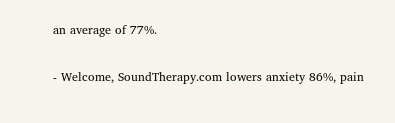an average of 77%.

- Welcome, SoundTherapy.com lowers anxiety 86%, pain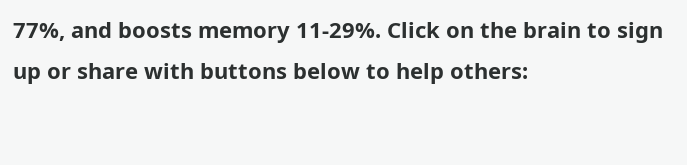77%, and boosts memory 11-29%. Click on the brain to sign up or share with buttons below to help others: